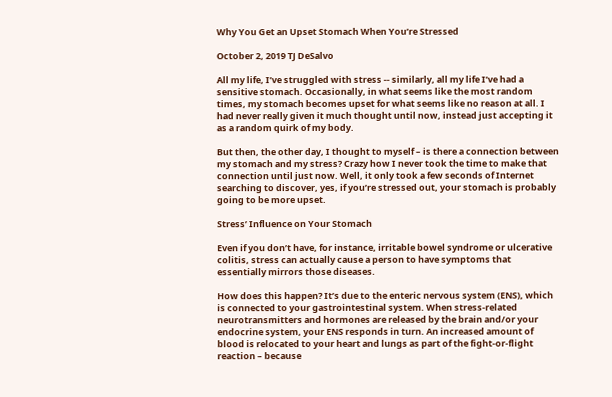Why You Get an Upset Stomach When You’re Stressed

October 2, 2019 TJ DeSalvo

All my life, I’ve struggled with stress -- similarly, all my life I’ve had a sensitive stomach. Occasionally, in what seems like the most random times, my stomach becomes upset for what seems like no reason at all. I had never really given it much thought until now, instead just accepting it as a random quirk of my body.

But then, the other day, I thought to myself – is there a connection between my stomach and my stress? Crazy how I never took the time to make that connection until just now. Well, it only took a few seconds of Internet searching to discover, yes, if you’re stressed out, your stomach is probably going to be more upset.

Stress’ Influence on Your Stomach

Even if you don’t have, for instance, irritable bowel syndrome or ulcerative colitis, stress can actually cause a person to have symptoms that essentially mirrors those diseases.

How does this happen? It’s due to the enteric nervous system (ENS), which is connected to your gastrointestinal system. When stress-related neurotransmitters and hormones are released by the brain and/or your endocrine system, your ENS responds in turn. An increased amount of blood is relocated to your heart and lungs as part of the fight-or-flight reaction – because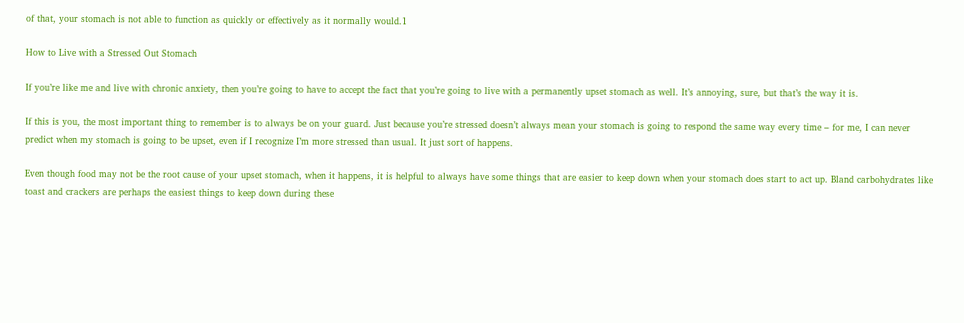of that, your stomach is not able to function as quickly or effectively as it normally would.1

How to Live with a Stressed Out Stomach

If you’re like me and live with chronic anxiety, then you’re going to have to accept the fact that you’re going to live with a permanently upset stomach as well. It’s annoying, sure, but that’s the way it is.

If this is you, the most important thing to remember is to always be on your guard. Just because you’re stressed doesn’t always mean your stomach is going to respond the same way every time – for me, I can never predict when my stomach is going to be upset, even if I recognize I’m more stressed than usual. It just sort of happens.

Even though food may not be the root cause of your upset stomach, when it happens, it is helpful to always have some things that are easier to keep down when your stomach does start to act up. Bland carbohydrates like toast and crackers are perhaps the easiest things to keep down during these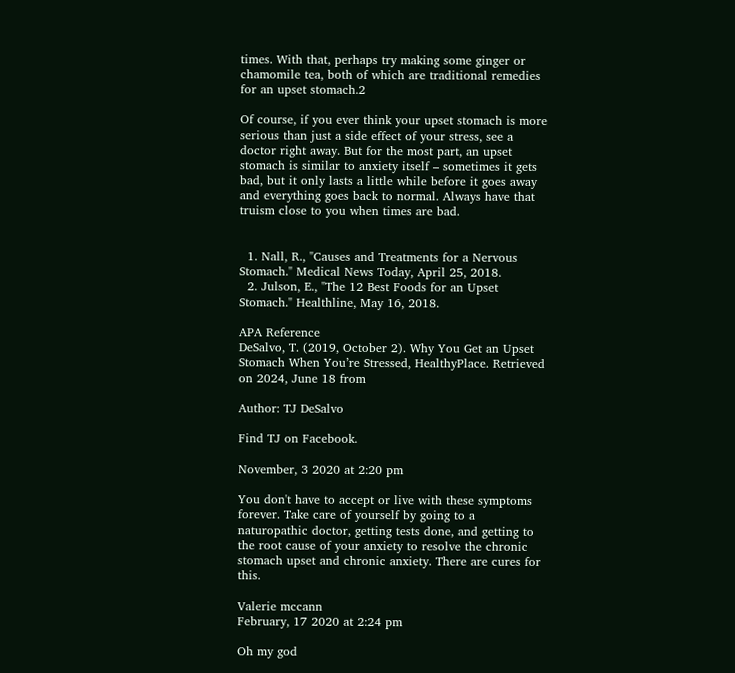times. With that, perhaps try making some ginger or chamomile tea, both of which are traditional remedies for an upset stomach.2

Of course, if you ever think your upset stomach is more serious than just a side effect of your stress, see a doctor right away. But for the most part, an upset stomach is similar to anxiety itself – sometimes it gets bad, but it only lasts a little while before it goes away and everything goes back to normal. Always have that truism close to you when times are bad.


  1. Nall, R., "Causes and Treatments for a Nervous Stomach." Medical News Today, April 25, 2018.
  2. Julson, E., "The 12 Best Foods for an Upset Stomach." Healthline, May 16, 2018.

APA Reference
DeSalvo, T. (2019, October 2). Why You Get an Upset Stomach When You’re Stressed, HealthyPlace. Retrieved on 2024, June 18 from

Author: TJ DeSalvo

Find TJ on Facebook.

November, 3 2020 at 2:20 pm

You don't have to accept or live with these symptoms forever. Take care of yourself by going to a naturopathic doctor, getting tests done, and getting to the root cause of your anxiety to resolve the chronic stomach upset and chronic anxiety. There are cures for this.

Valerie mccann
February, 17 2020 at 2:24 pm

Oh my god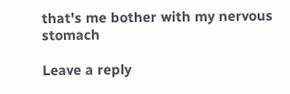that's me bother with my nervous stomach

Leave a reply